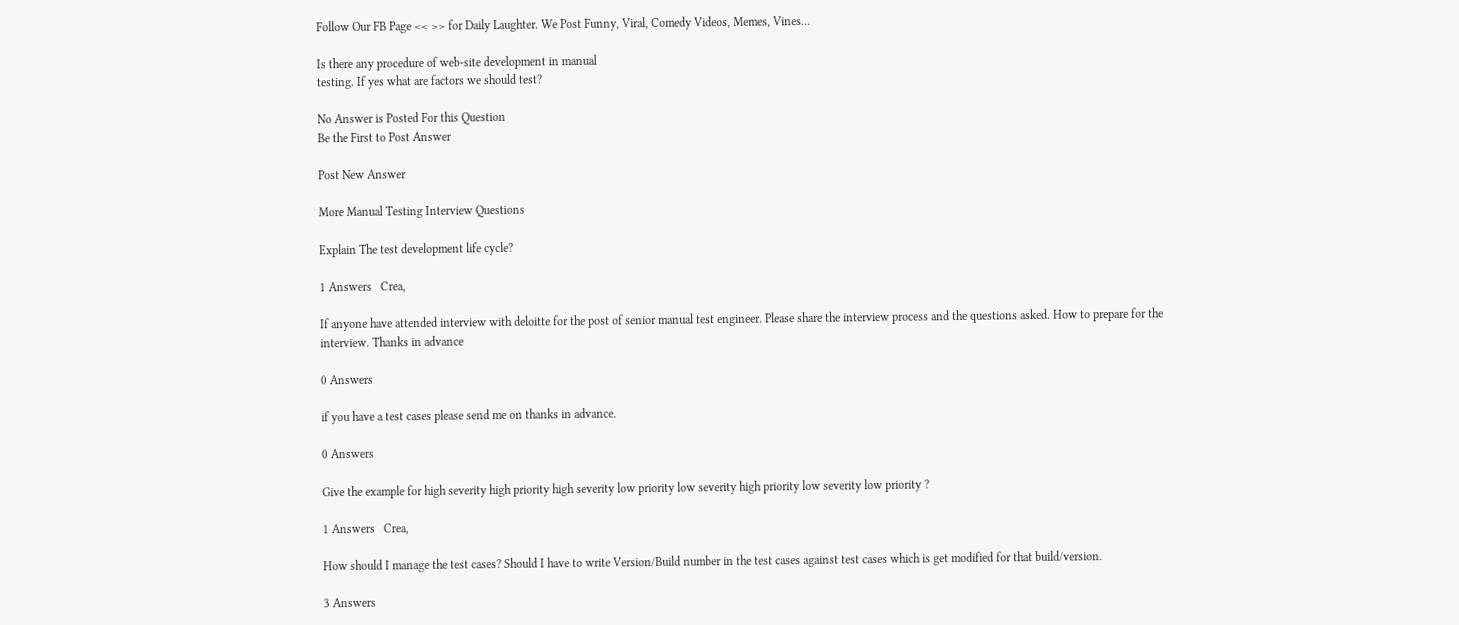Follow Our FB Page << >> for Daily Laughter. We Post Funny, Viral, Comedy Videos, Memes, Vines...

Is there any procedure of web-site development in manual
testing. If yes what are factors we should test?

No Answer is Posted For this Question
Be the First to Post Answer

Post New Answer

More Manual Testing Interview Questions

Explain The test development life cycle?

1 Answers   Crea,

If anyone have attended interview with deloitte for the post of senior manual test engineer. Please share the interview process and the questions asked. How to prepare for the interview. Thanks in advance

0 Answers

if you have a test cases please send me on thanks in advance.

0 Answers

Give the example for high severity high priority high severity low priority low severity high priority low severity low priority ?

1 Answers   Crea,

How should I manage the test cases? Should I have to write Version/Build number in the test cases against test cases which is get modified for that build/version.

3 Answers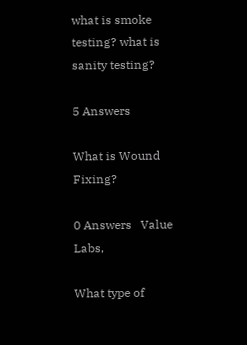what is smoke testing? what is sanity testing?

5 Answers

What is Wound Fixing?

0 Answers   Value Labs,

What type of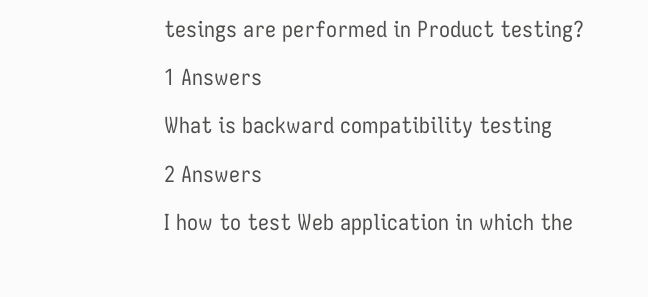tesings are performed in Product testing?

1 Answers

What is backward compatibility testing

2 Answers

I how to test Web application in which the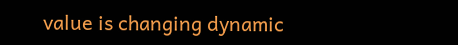value is changing dynamic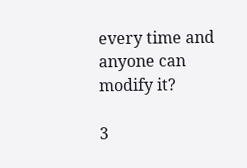every time and anyone can modify it?

3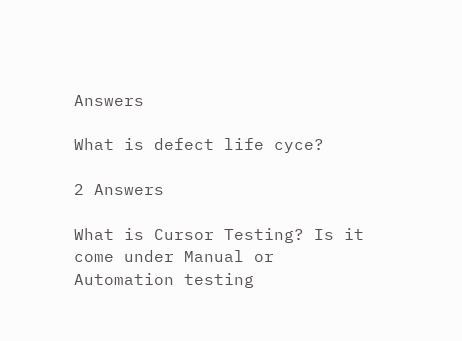Answers

What is defect life cyce?

2 Answers

What is Cursor Testing? Is it come under Manual or Automation testing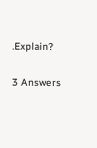.Explain?

3 Answers